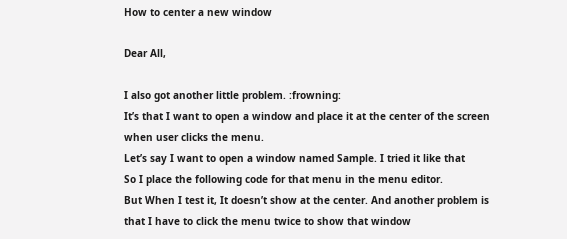How to center a new window

Dear All,

I also got another little problem. :frowning:
It’s that I want to open a window and place it at the center of the screen when user clicks the menu.
Let’s say I want to open a window named Sample. I tried it like that
So I place the following code for that menu in the menu editor.
But When I test it, It doesn’t show at the center. And another problem is that I have to click the menu twice to show that window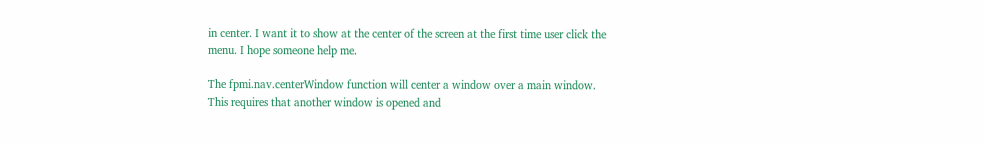in center. I want it to show at the center of the screen at the first time user click the menu. I hope someone help me.

The fpmi.nav.centerWindow function will center a window over a main window. This requires that another window is opened and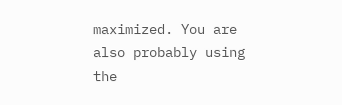maximized. You are also probably using the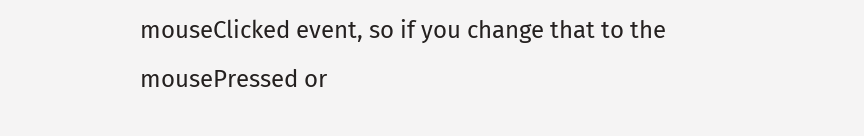mouseClicked event, so if you change that to the mousePressed or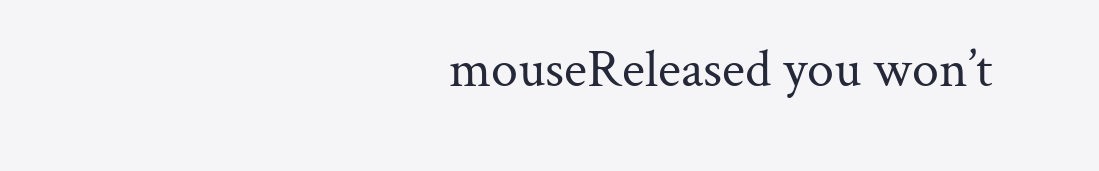mouseReleased you won’t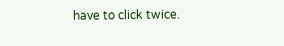have to click twice.